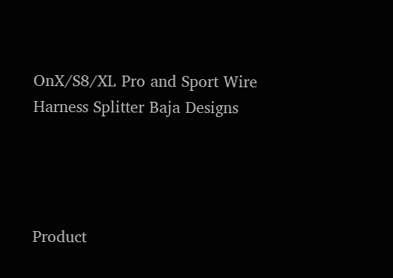OnX/S8/XL Pro and Sport Wire Harness Splitter Baja Designs




Product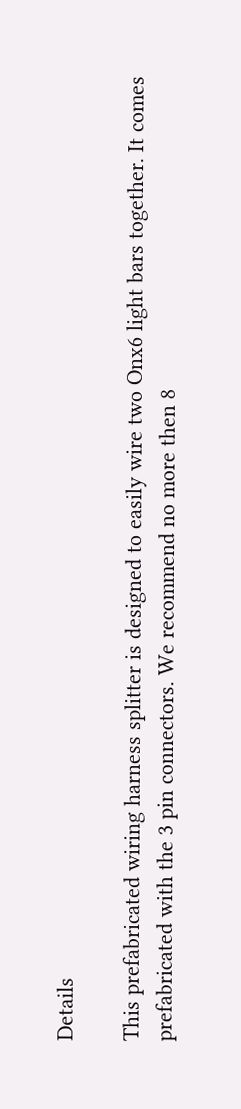Details

This prefabricated wiring harness splitter is designed to easily wire two Onx6 light bars together. It comes prefabricated with the 3 pin connectors. We recommend no more then 8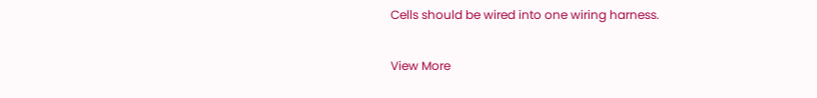Cells should be wired into one wiring harness.

View More